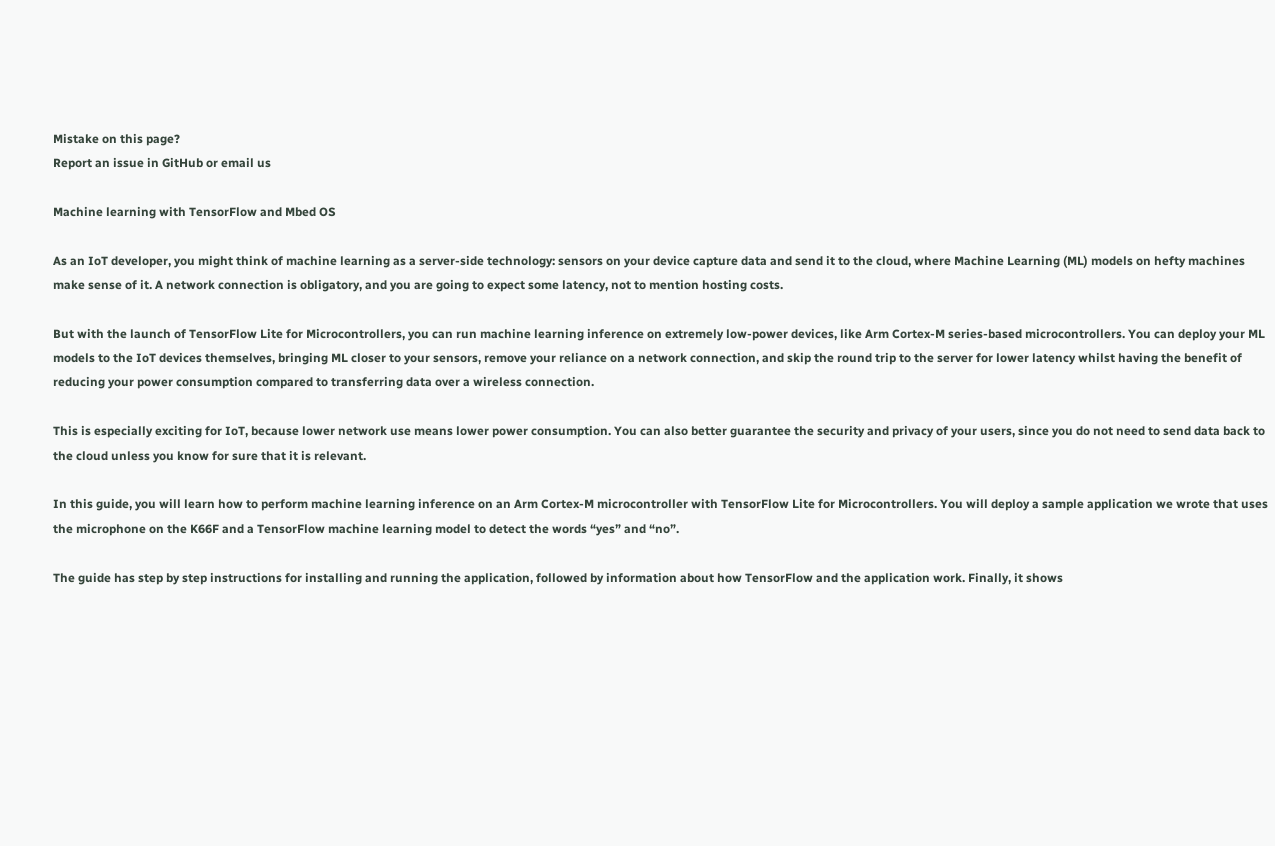Mistake on this page?
Report an issue in GitHub or email us

Machine learning with TensorFlow and Mbed OS

As an IoT developer, you might think of machine learning as a server-side technology: sensors on your device capture data and send it to the cloud, where Machine Learning (ML) models on hefty machines make sense of it. A network connection is obligatory, and you are going to expect some latency, not to mention hosting costs.

But with the launch of TensorFlow Lite for Microcontrollers, you can run machine learning inference on extremely low-power devices, like Arm Cortex-M series-based microcontrollers. You can deploy your ML models to the IoT devices themselves, bringing ML closer to your sensors, remove your reliance on a network connection, and skip the round trip to the server for lower latency whilst having the benefit of reducing your power consumption compared to transferring data over a wireless connection.

This is especially exciting for IoT, because lower network use means lower power consumption. You can also better guarantee the security and privacy of your users, since you do not need to send data back to the cloud unless you know for sure that it is relevant.

In this guide, you will learn how to perform machine learning inference on an Arm Cortex-M microcontroller with TensorFlow Lite for Microcontrollers. You will deploy a sample application we wrote that uses the microphone on the K66F and a TensorFlow machine learning model to detect the words “yes” and “no”.

The guide has step by step instructions for installing and running the application, followed by information about how TensorFlow and the application work. Finally, it shows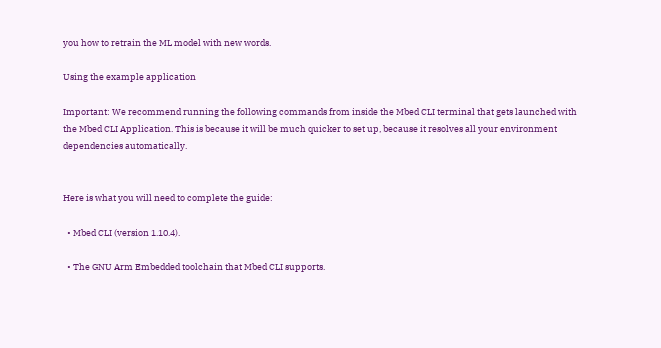you how to retrain the ML model with new words.

Using the example application

Important: We recommend running the following commands from inside the Mbed CLI terminal that gets launched with the Mbed CLI Application. This is because it will be much quicker to set up, because it resolves all your environment dependencies automatically.


Here is what you will need to complete the guide:

  • Mbed CLI (version 1.10.4).

  • The GNU Arm Embedded toolchain that Mbed CLI supports.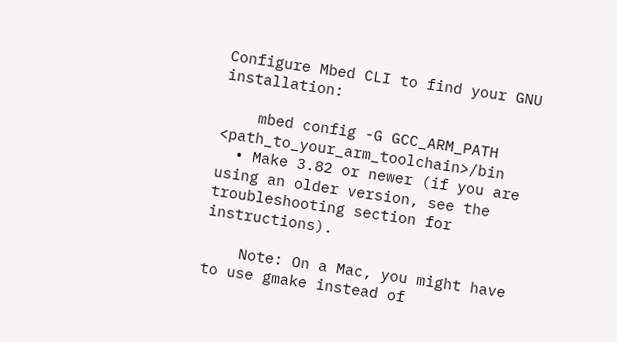Configure Mbed CLI to find your GNU installation:

    mbed config -G GCC_ARM_PATH <path_to_your_arm_toolchain>/bin
  • Make 3.82 or newer (if you are using an older version, see the troubleshooting section for instructions).

    Note: On a Mac, you might have to use gmake instead of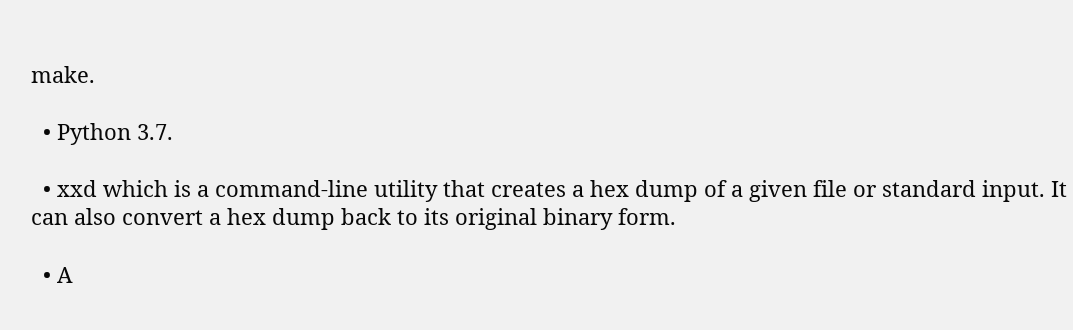make.

  • Python 3.7.

  • xxd which is a command-line utility that creates a hex dump of a given file or standard input. It can also convert a hex dump back to its original binary form.

  • A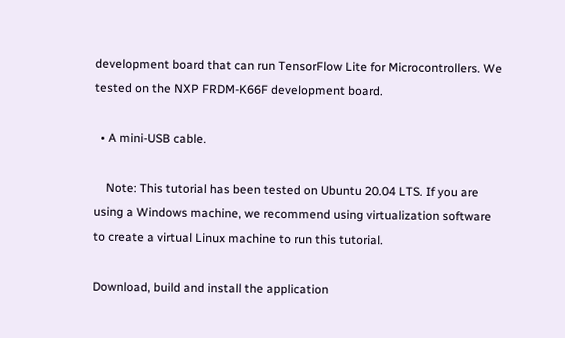development board that can run TensorFlow Lite for Microcontrollers. We tested on the NXP FRDM-K66F development board.

  • A mini-USB cable.

    Note: This tutorial has been tested on Ubuntu 20.04 LTS. If you are using a Windows machine, we recommend using virtualization software to create a virtual Linux machine to run this tutorial.

Download, build and install the application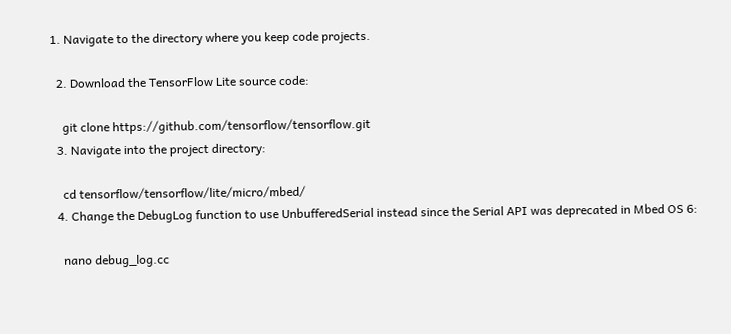1. Navigate to the directory where you keep code projects.

  2. Download the TensorFlow Lite source code:

    git clone https://github.com/tensorflow/tensorflow.git
  3. Navigate into the project directory:

    cd tensorflow/tensorflow/lite/micro/mbed/
  4. Change the DebugLog function to use UnbufferedSerial instead since the Serial API was deprecated in Mbed OS 6:

    nano debug_log.cc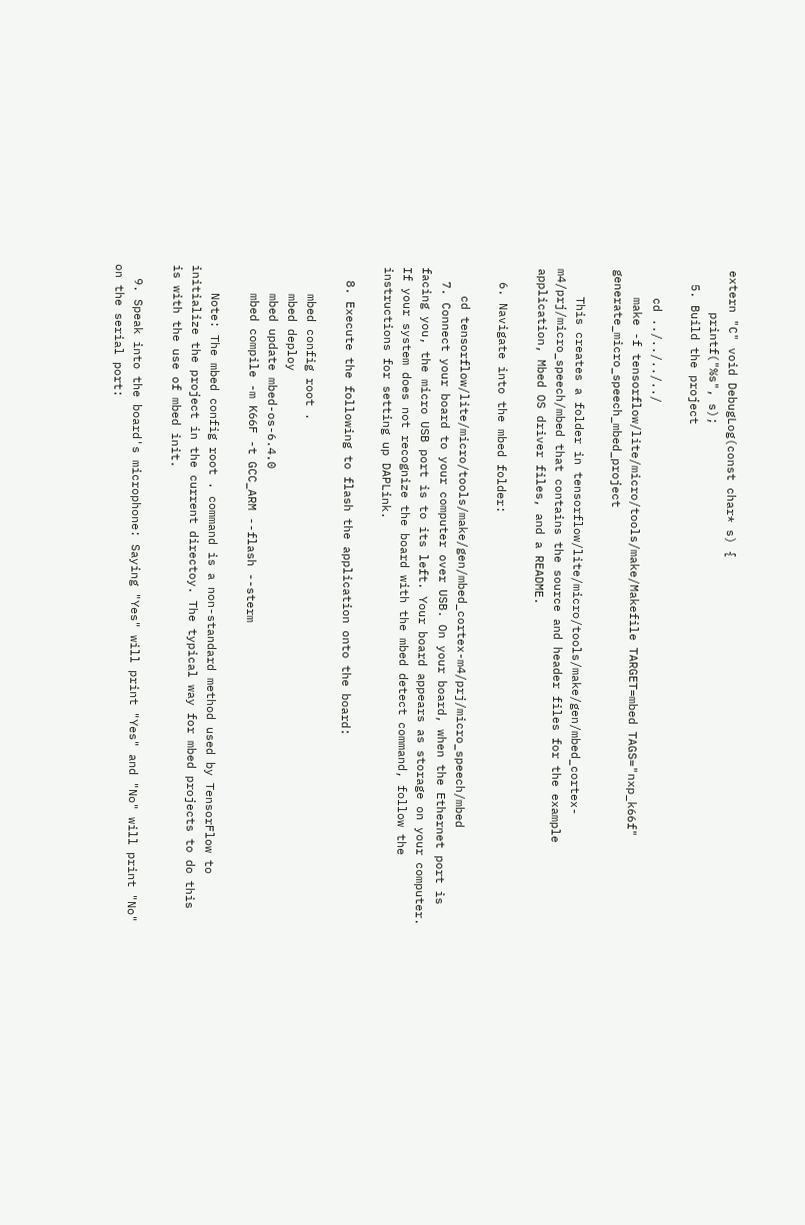extern "C" void DebugLog(const char* s) {
      printf("%s", s);
  5. Build the project

    cd ../../../../
    make -f tensorflow/lite/micro/tools/make/Makefile TARGET=mbed TAGS="nxp_k66f" generate_micro_speech_mbed_project

    This creates a folder in tensorflow/lite/micro/tools/make/gen/mbed_cortex-m4/prj/micro_speech/mbed that contains the source and header files for the example application, Mbed OS driver files, and a README.

  6. Navigate into the mbed folder:

    cd tensorflow/lite/micro/tools/make/gen/mbed_cortex-m4/prj/micro_speech/mbed
  7. Connect your board to your computer over USB. On your board, when the Ethernet port is facing you, the micro USB port is to its left. Your board appears as storage on your computer. If your system does not recognize the board with the mbed detect command, follow the instructions for setting up DAPLink.

  8. Execute the following to flash the application onto the board:

    mbed config root .
    mbed deploy
    mbed update mbed-os-6.4.0
    mbed compile -m K66F -t GCC_ARM --flash --sterm

    Note: The mbed config root . command is a non-standard method used by TensorFlow to initialize the project in the current directoy. The typical way for mbed projects to do this is with the use of mbed init.

  9. Speak into the board's microphone: Saying "Yes" will print "Yes" and "No" will print "No" on the serial port: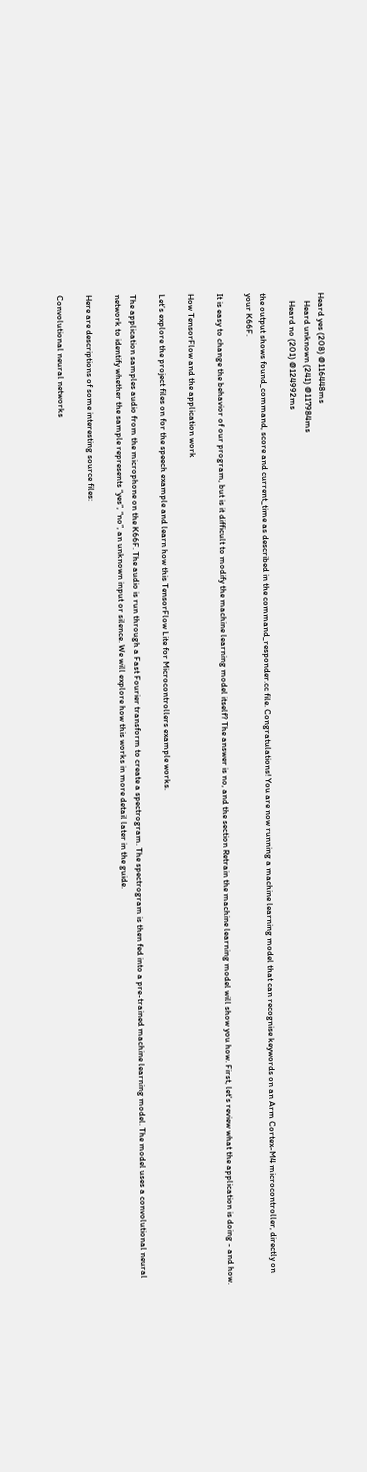Heard yes (208) @116448ms
    Heard unknown (241) @117984ms
    Heard no (201) @124992ms

the output shows found_command, score and current_time as described in the command_responder.cc file. Congratulations! You are now running a machine learning model that can recognise keywords on an Arm Cortex-M4 microcontroller, directly on your K66F.

It is easy to change the behavior of our program, but is it difficult to modify the machine learning model itself? The answer is no, and the section Retrain the machine learning model will show you how. First, let's review what the application is doing - and how.

How TensorFlow and the application work

Let’s explore the project files on for the speech example and learn how this TensorFlow Lite for Microcontrollers example works.

The application samples audio from the microphone on the K66F. The audio is run through a Fast Fourier transform to create a spectrogram. The spectrogram is then fed into a pre-trained machine learning model. The model uses a convolutional neural network to identify whether the sample represents “yes”, “no”, an unknown input or silence. We will explore how this works in more detail later in the guide.

Here are descriptions of some interesting source files:

Convolutional neural networks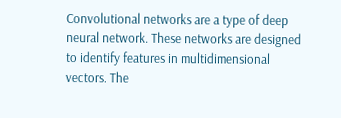Convolutional networks are a type of deep neural network. These networks are designed to identify features in multidimensional vectors. The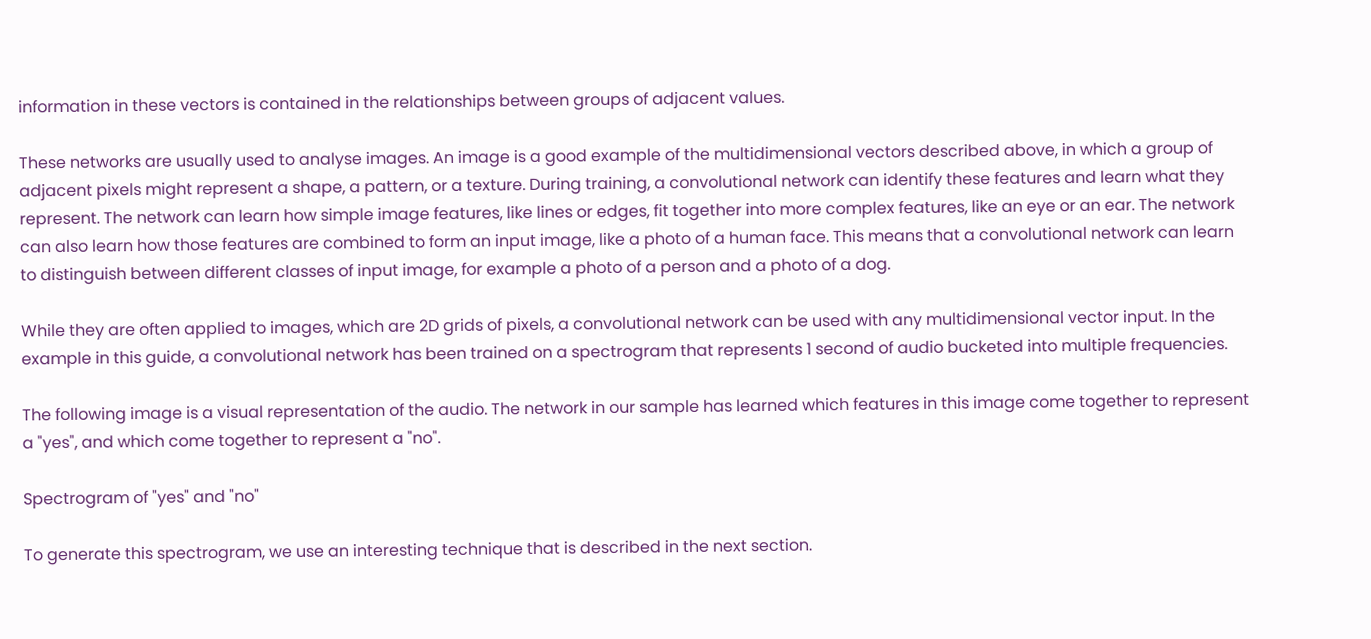information in these vectors is contained in the relationships between groups of adjacent values.

These networks are usually used to analyse images. An image is a good example of the multidimensional vectors described above, in which a group of adjacent pixels might represent a shape, a pattern, or a texture. During training, a convolutional network can identify these features and learn what they represent. The network can learn how simple image features, like lines or edges, fit together into more complex features, like an eye or an ear. The network can also learn how those features are combined to form an input image, like a photo of a human face. This means that a convolutional network can learn to distinguish between different classes of input image, for example a photo of a person and a photo of a dog.

While they are often applied to images, which are 2D grids of pixels, a convolutional network can be used with any multidimensional vector input. In the example in this guide, a convolutional network has been trained on a spectrogram that represents 1 second of audio bucketed into multiple frequencies.

The following image is a visual representation of the audio. The network in our sample has learned which features in this image come together to represent a "yes", and which come together to represent a "no".

Spectrogram of "yes" and "no"

To generate this spectrogram, we use an interesting technique that is described in the next section.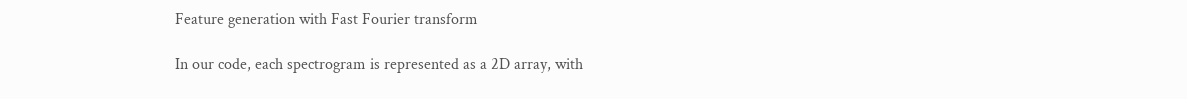Feature generation with Fast Fourier transform

In our code, each spectrogram is represented as a 2D array, with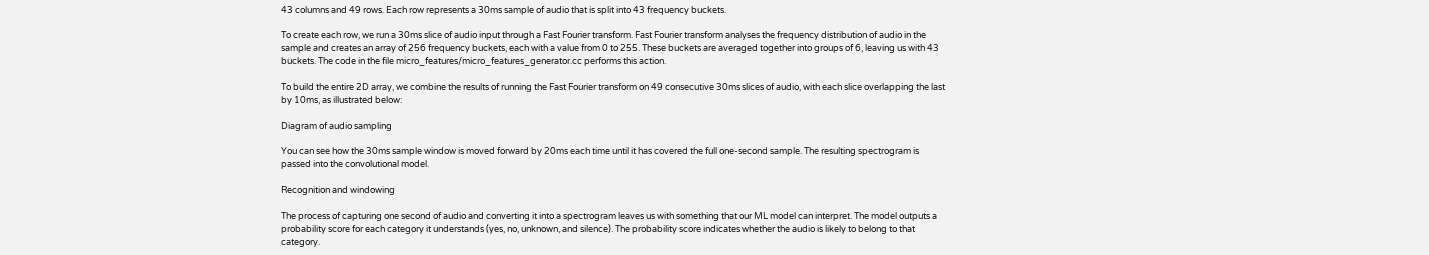43 columns and 49 rows. Each row represents a 30ms sample of audio that is split into 43 frequency buckets.

To create each row, we run a 30ms slice of audio input through a Fast Fourier transform. Fast Fourier transform analyses the frequency distribution of audio in the sample and creates an array of 256 frequency buckets, each with a value from 0 to 255. These buckets are averaged together into groups of 6, leaving us with 43 buckets. The code in the file micro_features/micro_features_generator.cc performs this action.

To build the entire 2D array, we combine the results of running the Fast Fourier transform on 49 consecutive 30ms slices of audio, with each slice overlapping the last by 10ms, as illustrated below:

Diagram of audio sampling

You can see how the 30ms sample window is moved forward by 20ms each time until it has covered the full one-second sample. The resulting spectrogram is passed into the convolutional model.

Recognition and windowing

The process of capturing one second of audio and converting it into a spectrogram leaves us with something that our ML model can interpret. The model outputs a probability score for each category it understands (yes, no, unknown, and silence). The probability score indicates whether the audio is likely to belong to that category.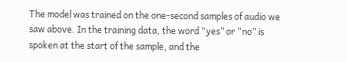The model was trained on the one-second samples of audio we saw above. In the training data, the word “yes” or “no” is spoken at the start of the sample, and the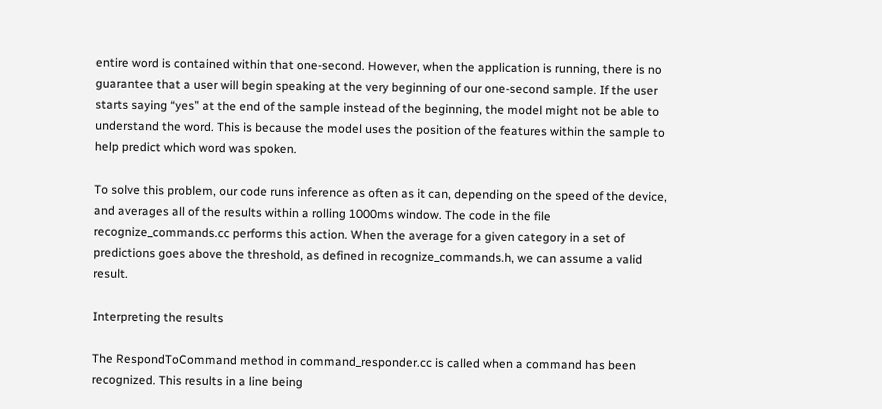entire word is contained within that one-second. However, when the application is running, there is no guarantee that a user will begin speaking at the very beginning of our one-second sample. If the user starts saying “yes” at the end of the sample instead of the beginning, the model might not be able to understand the word. This is because the model uses the position of the features within the sample to help predict which word was spoken.

To solve this problem, our code runs inference as often as it can, depending on the speed of the device, and averages all of the results within a rolling 1000ms window. The code in the file recognize_commands.cc performs this action. When the average for a given category in a set of predictions goes above the threshold, as defined in recognize_commands.h, we can assume a valid result.

Interpreting the results

The RespondToCommand method in command_responder.cc is called when a command has been recognized. This results in a line being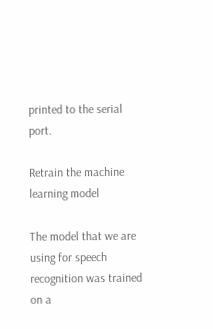printed to the serial port.

Retrain the machine learning model

The model that we are using for speech recognition was trained on a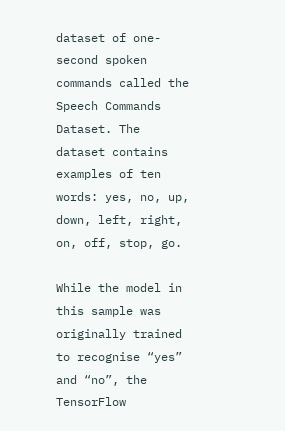dataset of one-second spoken commands called the Speech Commands Dataset. The dataset contains examples of ten words: yes, no, up, down, left, right, on, off, stop, go.

While the model in this sample was originally trained to recognise “yes” and “no”, the TensorFlow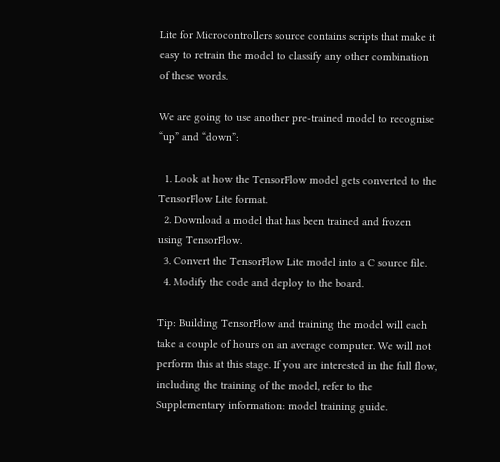Lite for Microcontrollers source contains scripts that make it easy to retrain the model to classify any other combination of these words.

We are going to use another pre-trained model to recognise “up” and “down”:

  1. Look at how the TensorFlow model gets converted to the TensorFlow Lite format.
  2. Download a model that has been trained and frozen using TensorFlow.
  3. Convert the TensorFlow Lite model into a C source file.
  4. Modify the code and deploy to the board.

Tip: Building TensorFlow and training the model will each take a couple of hours on an average computer. We will not perform this at this stage. If you are interested in the full flow, including the training of the model, refer to the Supplementary information: model training guide.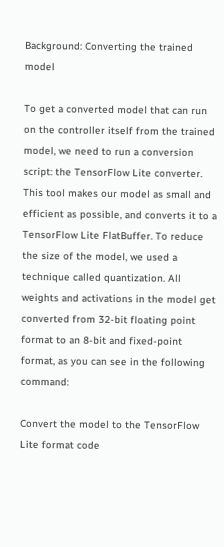Background: Converting the trained model

To get a converted model that can run on the controller itself from the trained model, we need to run a conversion script: the TensorFlow Lite converter. This tool makes our model as small and efficient as possible, and converts it to a TensorFlow Lite FlatBuffer. To reduce the size of the model, we used a technique called quantization. All weights and activations in the model get converted from 32-bit floating point format to an 8-bit and fixed-point format, as you can see in the following command:

Convert the model to the TensorFlow Lite format code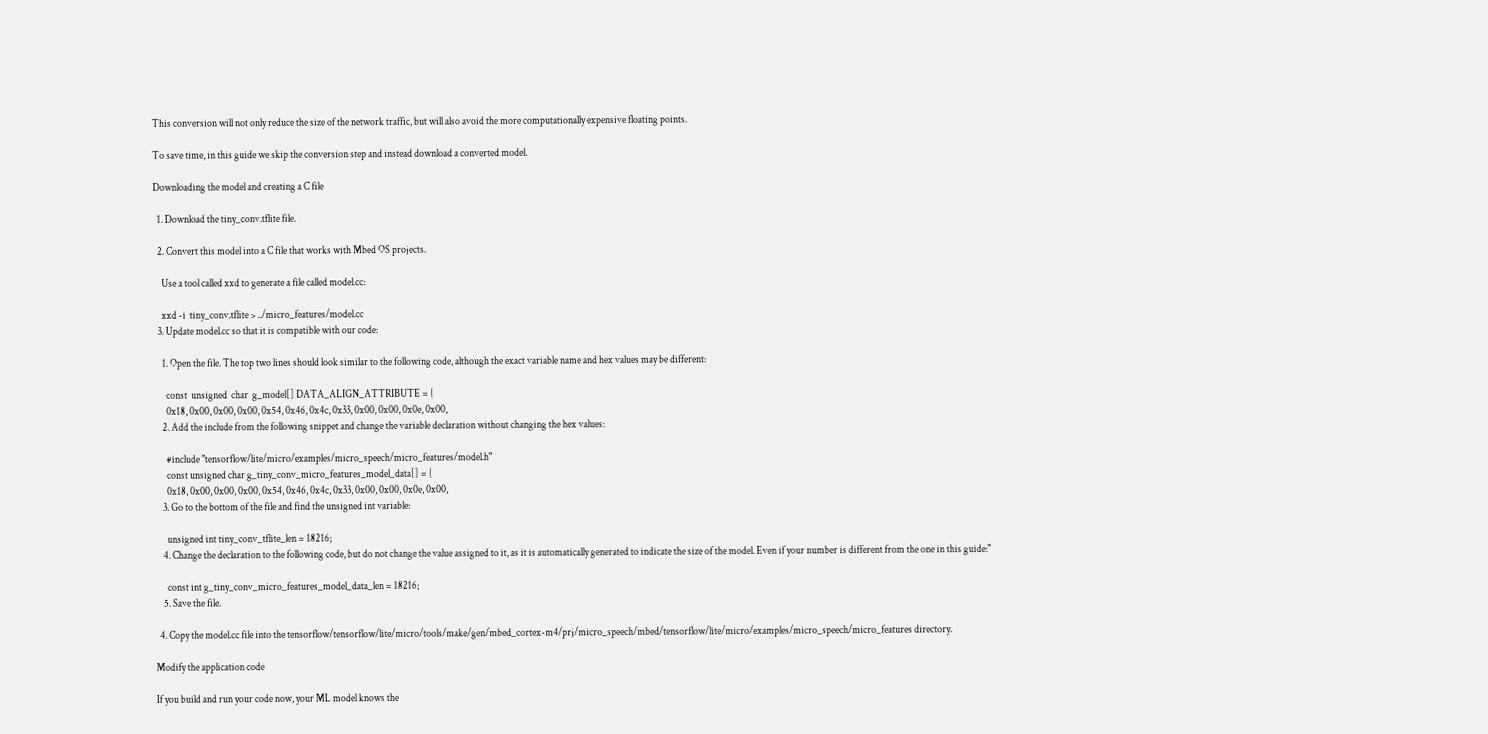This conversion will not only reduce the size of the network traffic, but will also avoid the more computationally expensive floating points.

To save time, in this guide we skip the conversion step and instead download a converted model.

Downloading the model and creating a C file

  1. Download the tiny_conv.tflite file.

  2. Convert this model into a C file that works with Mbed OS projects.

    Use a tool called xxd to generate a file called model.cc:

    xxd -i  tiny_conv.tflite > ../micro_features/model.cc
  3. Update model.cc so that it is compatible with our code:

    1. Open the file. The top two lines should look similar to the following code, although the exact variable name and hex values may be different:

      const  unsigned  char  g_model[] DATA_ALIGN_ATTRIBUTE = {
      0x18, 0x00, 0x00, 0x00, 0x54, 0x46, 0x4c, 0x33, 0x00, 0x00, 0x0e, 0x00,
    2. Add the include from the following snippet and change the variable declaration without changing the hex values:

      #include "tensorflow/lite/micro/examples/micro_speech/micro_features/model.h"
      const unsigned char g_tiny_conv_micro_features_model_data[] = {
      0x18, 0x00, 0x00, 0x00, 0x54, 0x46, 0x4c, 0x33, 0x00, 0x00, 0x0e, 0x00,
    3. Go to the bottom of the file and find the unsigned int variable:

      unsigned int tiny_conv_tflite_len = 18216;
    4. Change the declaration to the following code, but do not change the value assigned to it, as it is automatically generated to indicate the size of the model. Even if your number is different from the one in this guide:"

      const int g_tiny_conv_micro_features_model_data_len = 18216;
    5. Save the file.

  4. Copy the model.cc file into the tensorflow/tensorflow/lite/micro/tools/make/gen/mbed_cortex-m4/prj/micro_speech/mbed/tensorflow/lite/micro/examples/micro_speech/micro_features directory.

Modify the application code

If you build and run your code now, your ML model knows the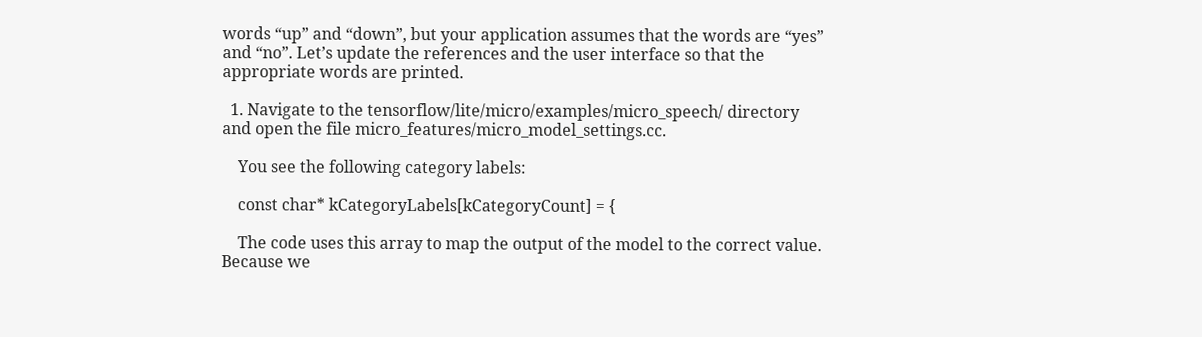words “up” and “down”, but your application assumes that the words are “yes” and “no”. Let’s update the references and the user interface so that the appropriate words are printed.

  1. Navigate to the tensorflow/lite/micro/examples/micro_speech/ directory and open the file micro_features/micro_model_settings.cc.

    You see the following category labels:

    const char* kCategoryLabels[kCategoryCount] = {

    The code uses this array to map the output of the model to the correct value. Because we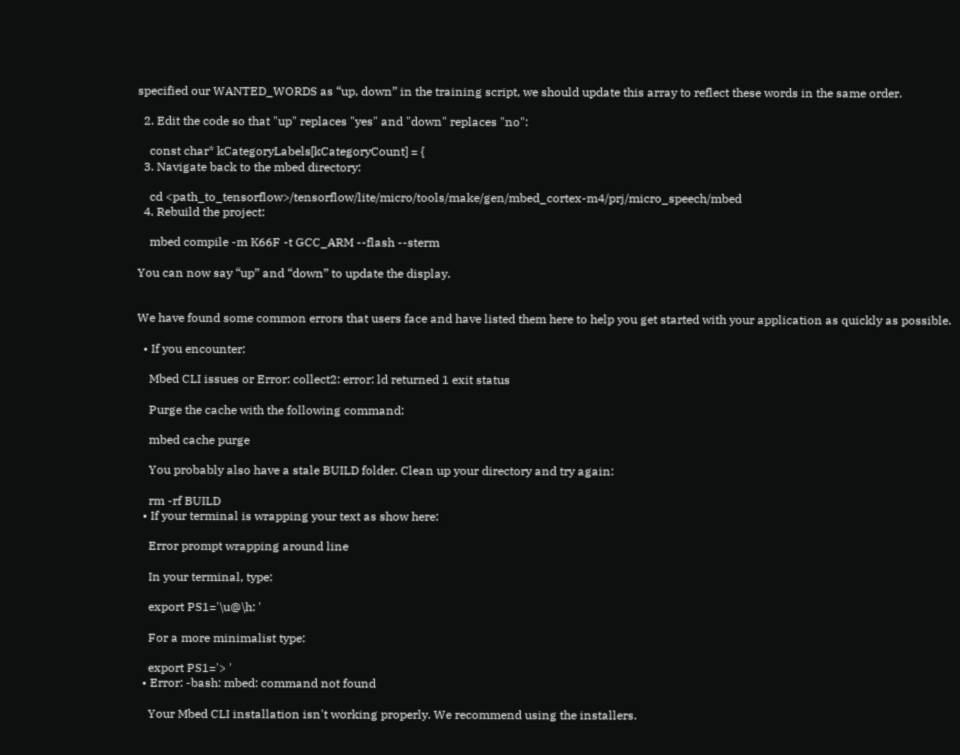specified our WANTED_WORDS as “up, down” in the training script, we should update this array to reflect these words in the same order.

  2. Edit the code so that "up" replaces "yes" and "down" replaces "no":

    const char* kCategoryLabels[kCategoryCount] = {
  3. Navigate back to the mbed directory:

    cd <path_to_tensorflow>/tensorflow/lite/micro/tools/make/gen/mbed_cortex-m4/prj/micro_speech/mbed
  4. Rebuild the project:

    mbed compile -m K66F -t GCC_ARM --flash --sterm

You can now say “up” and “down” to update the display.


We have found some common errors that users face and have listed them here to help you get started with your application as quickly as possible.

  • If you encounter:

    Mbed CLI issues or Error: collect2: error: ld returned 1 exit status

    Purge the cache with the following command:

    mbed cache purge

    You probably also have a stale BUILD folder. Clean up your directory and try again:

    rm -rf BUILD
  • If your terminal is wrapping your text as show here:

    Error prompt wrapping around line

    In your terminal, type:

    export PS1='\u@\h: '

    For a more minimalist type:

    export PS1='> '
  • Error: -bash: mbed: command not found

    Your Mbed CLI installation isn't working properly. We recommend using the installers.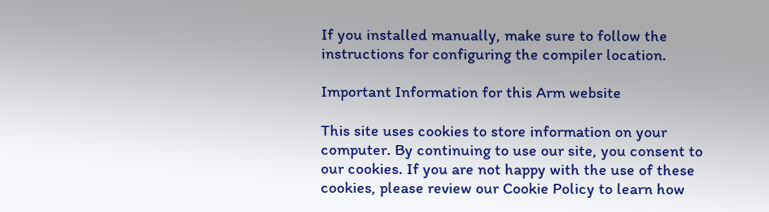If you installed manually, make sure to follow the instructions for configuring the compiler location.

Important Information for this Arm website

This site uses cookies to store information on your computer. By continuing to use our site, you consent to our cookies. If you are not happy with the use of these cookies, please review our Cookie Policy to learn how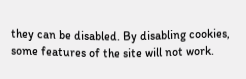they can be disabled. By disabling cookies, some features of the site will not work.